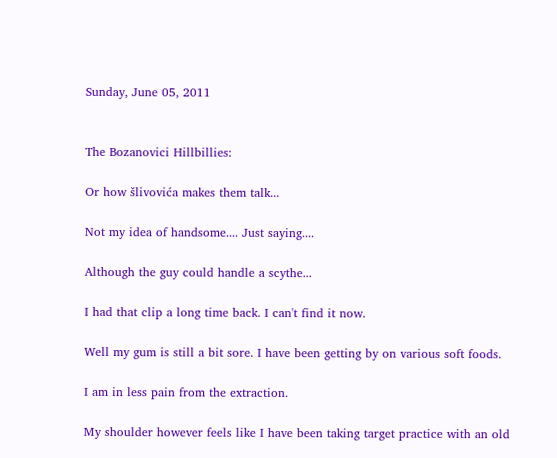Sunday, June 05, 2011


The Bozanovici Hillbillies:

Or how šlivovića makes them talk...

Not my idea of handsome.... Just saying....

Although the guy could handle a scythe...

I had that clip a long time back. I can't find it now.

Well my gum is still a bit sore. I have been getting by on various soft foods.

I am in less pain from the extraction.

My shoulder however feels like I have been taking target practice with an old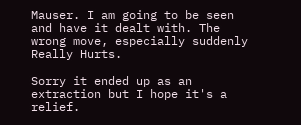Mauser. I am going to be seen and have it dealt with. The wrong move, especially suddenly Really Hurts.

Sorry it ended up as an extraction but I hope it's a relief.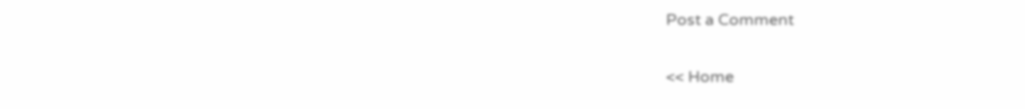Post a Comment

<< Home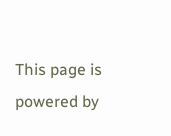This page is powered by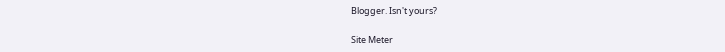Blogger. Isn't yours?

Site Meter